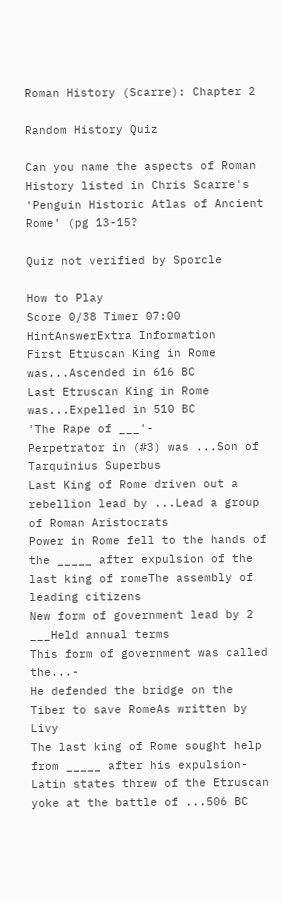Roman History (Scarre): Chapter 2

Random History Quiz

Can you name the aspects of Roman History listed in Chris Scarre's 'Penguin Historic Atlas of Ancient Rome' (pg 13-15?

Quiz not verified by Sporcle

How to Play
Score 0/38 Timer 07:00
HintAnswerExtra Information
First Etruscan King in Rome was...Ascended in 616 BC
Last Etruscan King in Rome was...Expelled in 510 BC
'The Rape of ___'-
Perpetrator in (#3) was ...Son of Tarquinius Superbus
Last King of Rome driven out a rebellion lead by ...Lead a group of Roman Aristocrats
Power in Rome fell to the hands of the _____ after expulsion of the last king of romeThe assembly of leading citizens
New form of government lead by 2 ___Held annual terms
This form of government was called the...-
He defended the bridge on the Tiber to save RomeAs written by Livy
The last king of Rome sought help from _____ after his expulsion-
Latin states threw of the Etruscan yoke at the battle of ...506 BC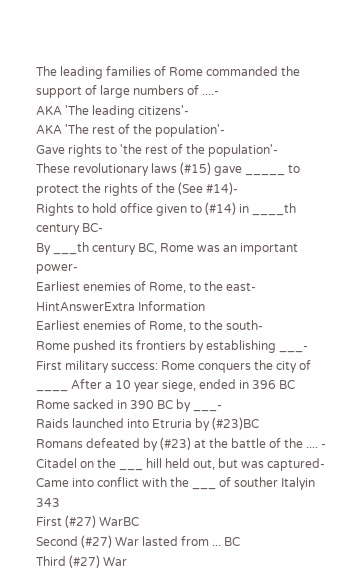The leading families of Rome commanded the support of large numbers of ....-
AKA 'The leading citizens'-
AKA 'The rest of the population'-
Gave rights to 'the rest of the population'-
These revolutionary laws (#15) gave _____ to protect the rights of the (See #14)-
Rights to hold office given to (#14) in ____th century BC-
By ___th century BC, Rome was an important power-
Earliest enemies of Rome, to the east-
HintAnswerExtra Information
Earliest enemies of Rome, to the south-
Rome pushed its frontiers by establishing ___-
First military success: Rome conquers the city of ____ After a 10 year siege, ended in 396 BC
Rome sacked in 390 BC by ___-
Raids launched into Etruria by (#23)BC
Romans defeated by (#23) at the battle of the .... -
Citadel on the ___ hill held out, but was captured-
Came into conflict with the ___ of souther Italyin 343
First (#27) WarBC
Second (#27) War lasted from ... BC
Third (#27) War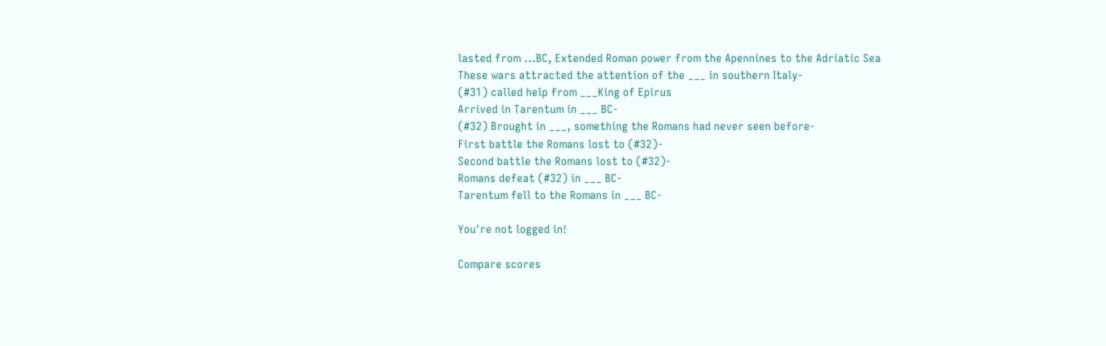lasted from ...BC, Extended Roman power from the Apennines to the Adriatic Sea
These wars attracted the attention of the ___ in southern Italy-
(#31) called help from ___King of Epirus
Arrived in Tarentum in ___ BC-
(#32) Brought in ___, something the Romans had never seen before-
First battle the Romans lost to (#32)-
Second battle the Romans lost to (#32)-
Romans defeat (#32) in ___ BC-
Tarentum fell to the Romans in ___ BC-

You're not logged in!

Compare scores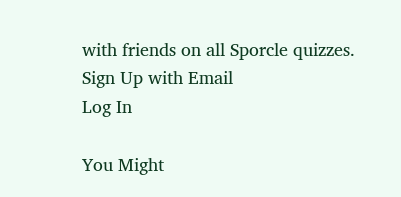with friends on all Sporcle quizzes.
Sign Up with Email
Log In

You Might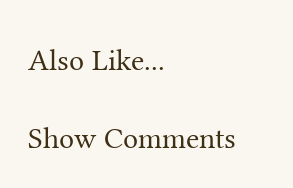Also Like...

Show Comments